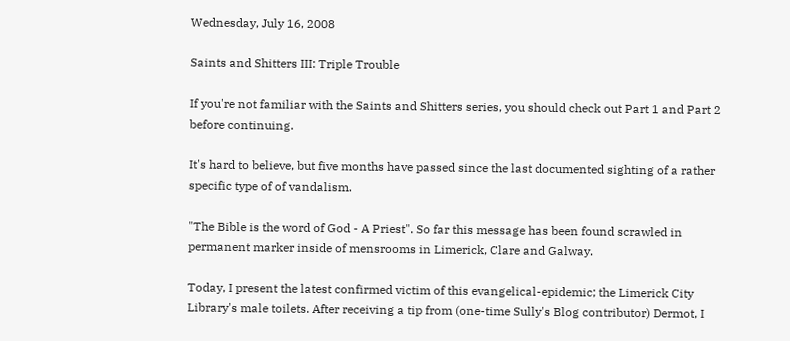Wednesday, July 16, 2008

Saints and Shitters III: Triple Trouble

If you're not familiar with the Saints and Shitters series, you should check out Part 1 and Part 2 before continuing.

It's hard to believe, but five months have passed since the last documented sighting of a rather specific type of of vandalism.

"The Bible is the word of God - A Priest". So far this message has been found scrawled in permanent marker inside of mensrooms in Limerick, Clare and Galway.

Today, I present the latest confirmed victim of this evangelical-epidemic; the Limerick City Library's male toilets. After receiving a tip from (one-time Sully's Blog contributor) Dermot, I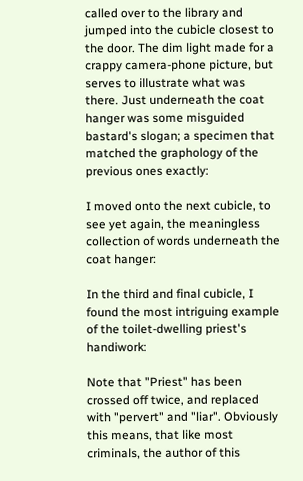called over to the library and jumped into the cubicle closest to the door. The dim light made for a crappy camera-phone picture, but serves to illustrate what was there. Just underneath the coat hanger was some misguided bastard's slogan; a specimen that matched the graphology of the previous ones exactly:

I moved onto the next cubicle, to see yet again, the meaningless collection of words underneath the coat hanger:

In the third and final cubicle, I found the most intriguing example of the toilet-dwelling priest's handiwork:

Note that "Priest" has been crossed off twice, and replaced with "pervert" and "liar". Obviously this means, that like most criminals, the author of this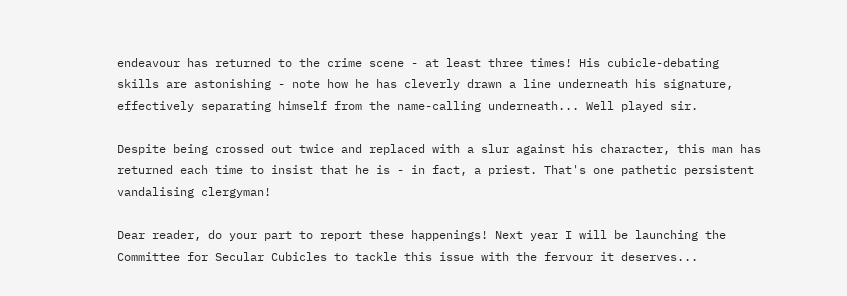endeavour has returned to the crime scene - at least three times! His cubicle-debating skills are astonishing - note how he has cleverly drawn a line underneath his signature, effectively separating himself from the name-calling underneath... Well played sir.

Despite being crossed out twice and replaced with a slur against his character, this man has returned each time to insist that he is - in fact, a priest. That's one pathetic persistent vandalising clergyman!

Dear reader, do your part to report these happenings! Next year I will be launching the Committee for Secular Cubicles to tackle this issue with the fervour it deserves...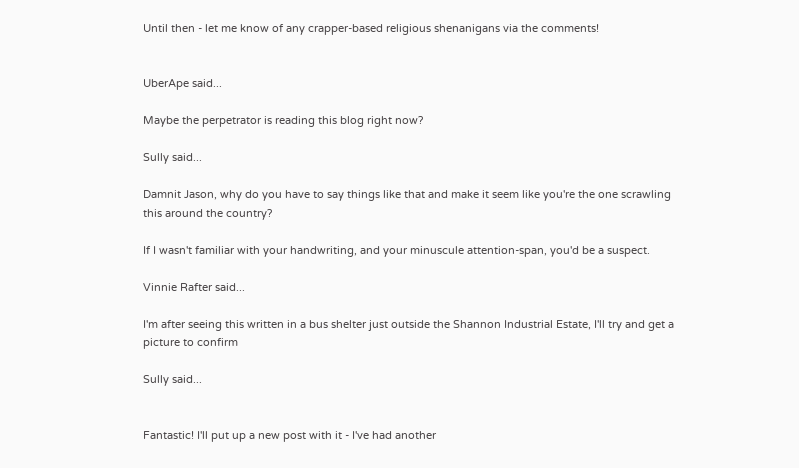Until then - let me know of any crapper-based religious shenanigans via the comments!


UberApe said...

Maybe the perpetrator is reading this blog right now?

Sully said...

Damnit Jason, why do you have to say things like that and make it seem like you're the one scrawling this around the country?

If I wasn't familiar with your handwriting, and your minuscule attention-span, you'd be a suspect.

Vinnie Rafter said...

I'm after seeing this written in a bus shelter just outside the Shannon Industrial Estate, I'll try and get a picture to confirm

Sully said...


Fantastic! I'll put up a new post with it - I've had another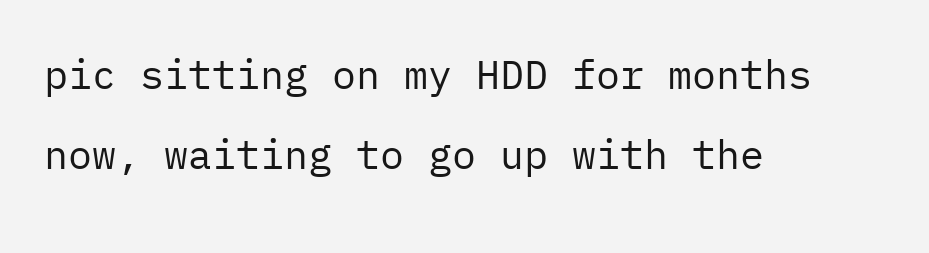pic sitting on my HDD for months now, waiting to go up with the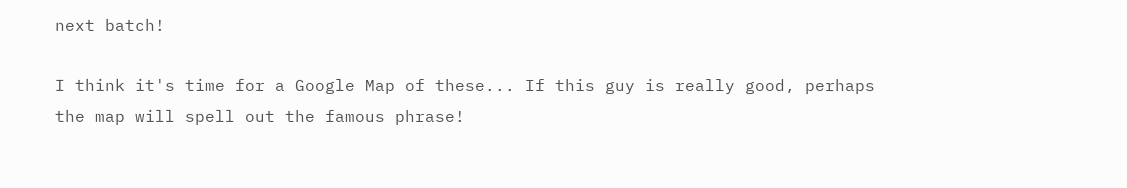next batch!

I think it's time for a Google Map of these... If this guy is really good, perhaps the map will spell out the famous phrase!